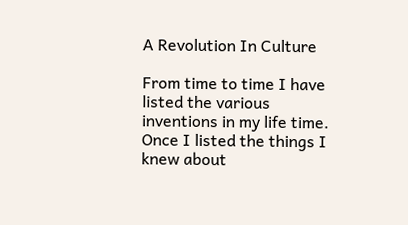A Revolution In Culture

From time to time I have listed the various inventions in my life time. Once I listed the things I knew about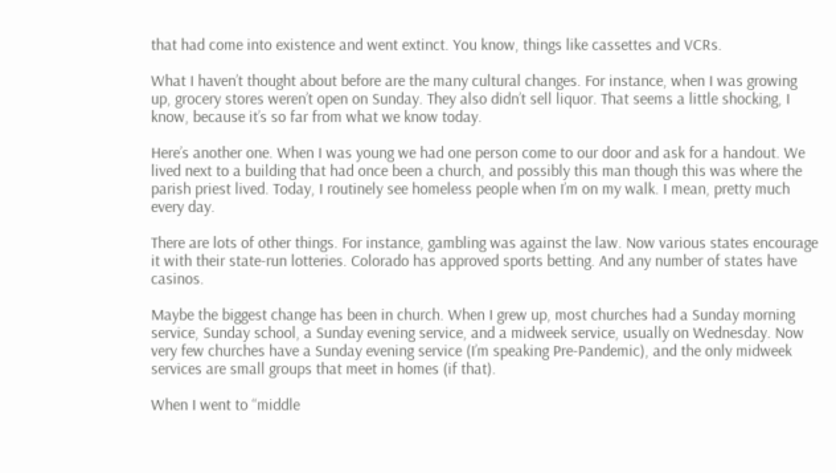that had come into existence and went extinct. You know, things like cassettes and VCRs.

What I haven’t thought about before are the many cultural changes. For instance, when I was growing up, grocery stores weren’t open on Sunday. They also didn’t sell liquor. That seems a little shocking, I know, because it’s so far from what we know today.

Here’s another one. When I was young we had one person come to our door and ask for a handout. We lived next to a building that had once been a church, and possibly this man though this was where the parish priest lived. Today, I routinely see homeless people when I’m on my walk. I mean, pretty much every day.

There are lots of other things. For instance, gambling was against the law. Now various states encourage it with their state-run lotteries. Colorado has approved sports betting. And any number of states have casinos.

Maybe the biggest change has been in church. When I grew up, most churches had a Sunday morning service, Sunday school, a Sunday evening service, and a midweek service, usually on Wednesday. Now very few churches have a Sunday evening service (I’m speaking Pre-Pandemic), and the only midweek services are small groups that meet in homes (if that).

When I went to “middle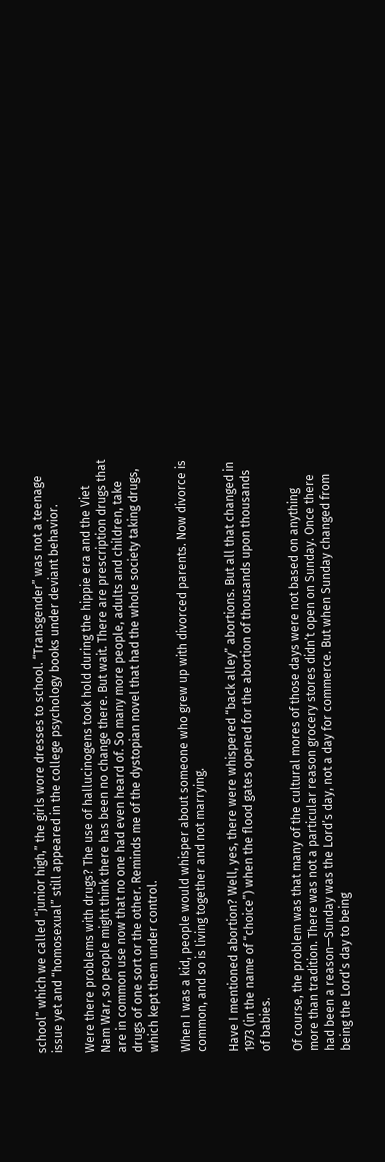school” which we called “junior high,” the girls wore dresses to school. “Transgender” was not a teenage issue yet and “homosexual” still appeared in the college psychology books under deviant behavior.

Were there problems with drugs? The use of hallucinogens took hold during the hippie era and the Viet Nam War, so people might think there has been no change there. But wait. There are prescription drugs that are in common use now that no one had even heard of. So many more people, adults and children, take drugs of one sort or the other. Reminds me of the dystopian novel that had the whole society taking drugs, which kept them under control.

When I was a kid, people would whisper about someone who grew up with divorced parents. Now divorce is common, and so is living together and not marrying.

Have I mentioned abortion? Well, yes, there were whispered “back alley” abortions. But all that changed in 1973 (in the name of “choice”) when the flood gates opened for the abortion of thousands upon thousands of babies.

Of course, the problem was that many of the cultural mores of those days were not based on anything more than tradition. There was not a particular reason grocery stores didn’t open on Sunday. Once there had been a reason—Sunday was the Lord’s day, not a day for commerce. But when Sunday changed from being the Lord’s day to being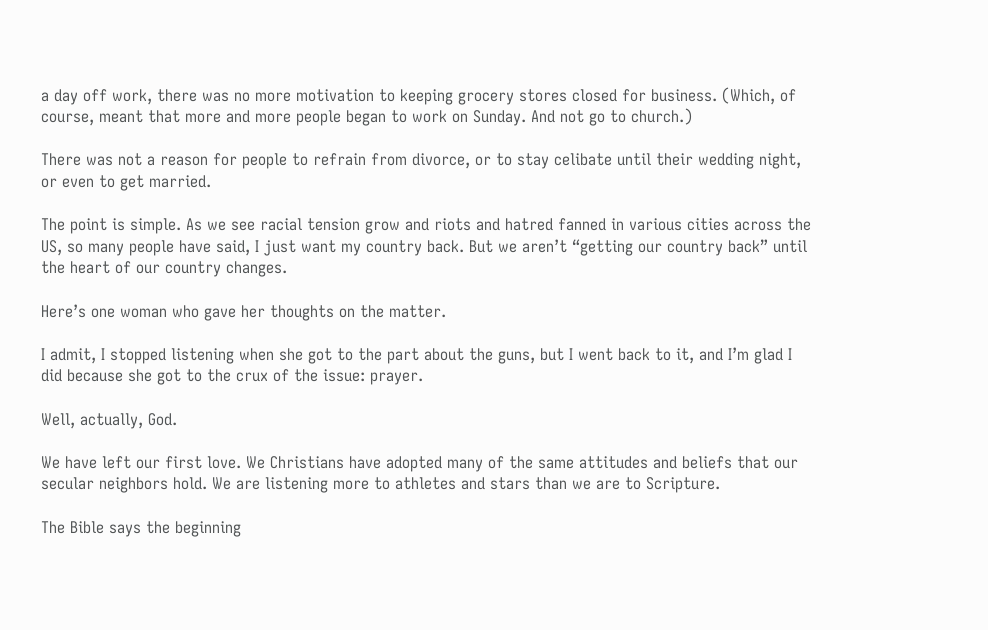a day off work, there was no more motivation to keeping grocery stores closed for business. (Which, of course, meant that more and more people began to work on Sunday. And not go to church.)

There was not a reason for people to refrain from divorce, or to stay celibate until their wedding night, or even to get married.

The point is simple. As we see racial tension grow and riots and hatred fanned in various cities across the US, so many people have said, I just want my country back. But we aren’t “getting our country back” until the heart of our country changes.

Here’s one woman who gave her thoughts on the matter.

I admit, I stopped listening when she got to the part about the guns, but I went back to it, and I’m glad I did because she got to the crux of the issue: prayer.

Well, actually, God.

We have left our first love. We Christians have adopted many of the same attitudes and beliefs that our secular neighbors hold. We are listening more to athletes and stars than we are to Scripture.

The Bible says the beginning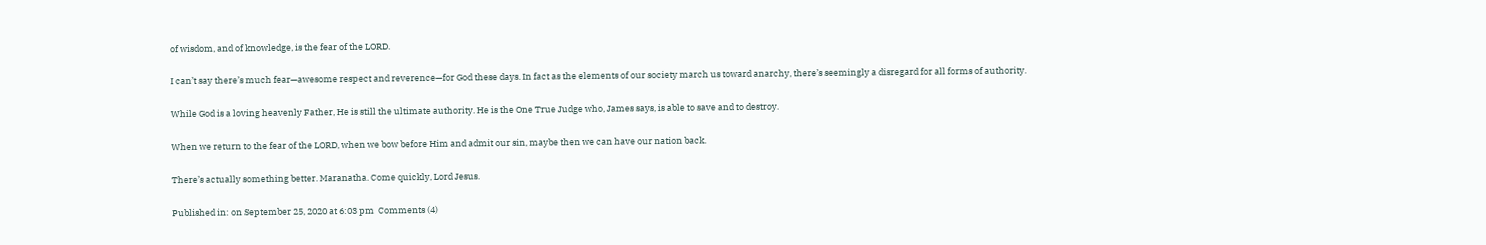of wisdom, and of knowledge, is the fear of the LORD.

I can’t say there’s much fear—awesome respect and reverence—for God these days. In fact as the elements of our society march us toward anarchy, there’s seemingly a disregard for all forms of authority.

While God is a loving heavenly Father, He is still the ultimate authority. He is the One True Judge who, James says, is able to save and to destroy.

When we return to the fear of the LORD, when we bow before Him and admit our sin, maybe then we can have our nation back.

There’s actually something better. Maranatha. Come quickly, Lord Jesus.

Published in: on September 25, 2020 at 6:03 pm  Comments (4)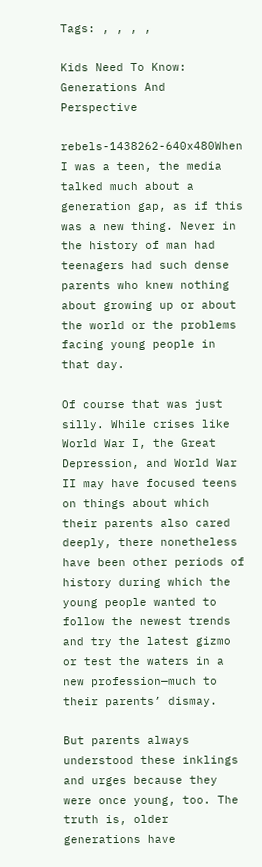Tags: , , , ,

Kids Need To Know: Generations And Perspective

rebels-1438262-640x480When I was a teen, the media talked much about a generation gap, as if this was a new thing. Never in the history of man had teenagers had such dense parents who knew nothing about growing up or about the world or the problems facing young people in that day.

Of course that was just silly. While crises like World War I, the Great Depression, and World War II may have focused teens on things about which their parents also cared deeply, there nonetheless have been other periods of history during which the young people wanted to follow the newest trends and try the latest gizmo or test the waters in a new profession—much to their parents’ dismay.

But parents always understood these inklings and urges because they were once young, too. The truth is, older generations have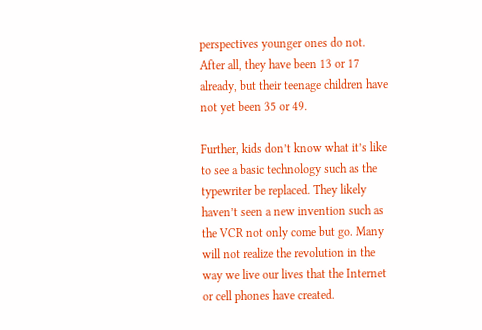perspectives younger ones do not. After all, they have been 13 or 17 already, but their teenage children have not yet been 35 or 49.

Further, kids don’t know what it’s like to see a basic technology such as the typewriter be replaced. They likely haven’t seen a new invention such as the VCR not only come but go. Many will not realize the revolution in the way we live our lives that the Internet or cell phones have created.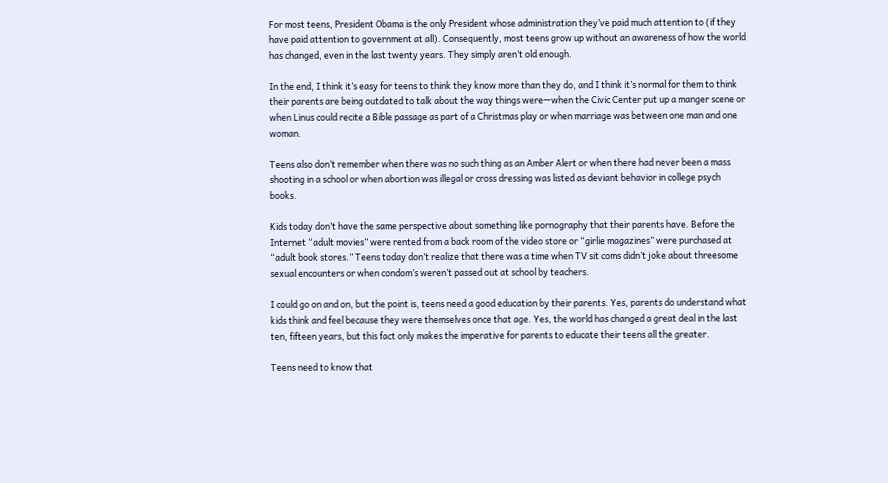For most teens, President Obama is the only President whose administration they’ve paid much attention to (if they have paid attention to government at all). Consequently, most teens grow up without an awareness of how the world has changed, even in the last twenty years. They simply aren’t old enough.

In the end, I think it’s easy for teens to think they know more than they do, and I think it’s normal for them to think their parents are being outdated to talk about the way things were—when the Civic Center put up a manger scene or when Linus could recite a Bible passage as part of a Christmas play or when marriage was between one man and one woman.

Teens also don’t remember when there was no such thing as an Amber Alert or when there had never been a mass shooting in a school or when abortion was illegal or cross dressing was listed as deviant behavior in college psych books.

Kids today don’t have the same perspective about something like pornography that their parents have. Before the Internet “adult movies” were rented from a back room of the video store or “girlie magazines” were purchased at “adult book stores.” Teens today don’t realize that there was a time when TV sit coms didn’t joke about threesome sexual encounters or when condom’s weren’t passed out at school by teachers.

I could go on and on, but the point is, teens need a good education by their parents. Yes, parents do understand what kids think and feel because they were themselves once that age. Yes, the world has changed a great deal in the last ten, fifteen years, but this fact only makes the imperative for parents to educate their teens all the greater.

Teens need to know that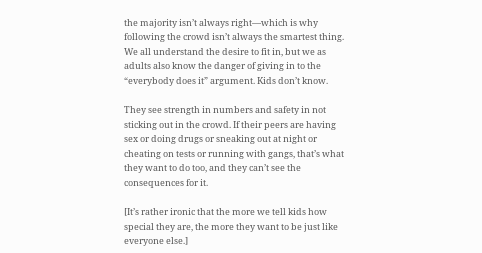the majority isn’t always right—which is why following the crowd isn’t always the smartest thing. We all understand the desire to fit in, but we as adults also know the danger of giving in to the “everybody does it” argument. Kids don’t know.

They see strength in numbers and safety in not sticking out in the crowd. If their peers are having sex or doing drugs or sneaking out at night or cheating on tests or running with gangs, that’s what they want to do too, and they can’t see the consequences for it.

[It’s rather ironic that the more we tell kids how special they are, the more they want to be just like everyone else.]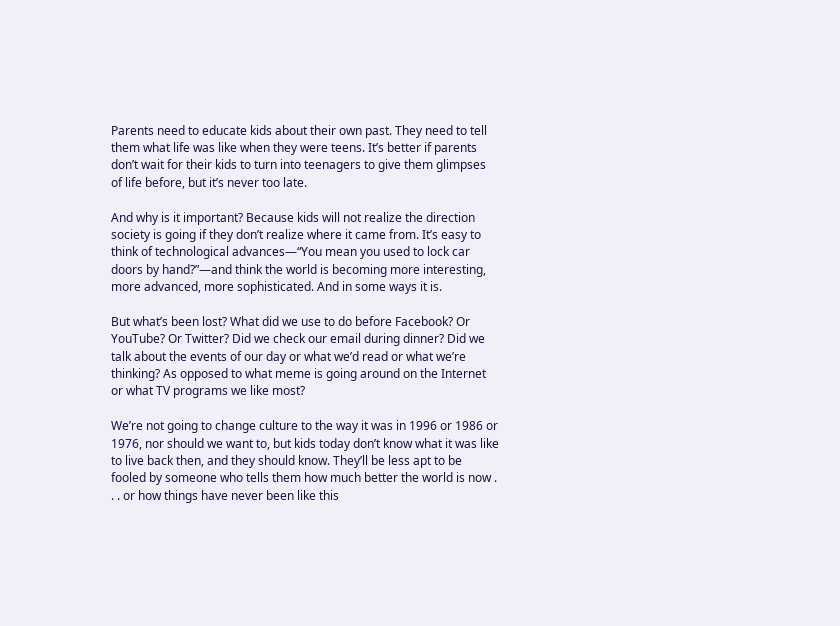Parents need to educate kids about their own past. They need to tell them what life was like when they were teens. It’s better if parents don’t wait for their kids to turn into teenagers to give them glimpses of life before, but it’s never too late.

And why is it important? Because kids will not realize the direction society is going if they don’t realize where it came from. It’s easy to think of technological advances—“You mean you used to lock car doors by hand?”—and think the world is becoming more interesting, more advanced, more sophisticated. And in some ways it is.

But what’s been lost? What did we use to do before Facebook? Or YouTube? Or Twitter? Did we check our email during dinner? Did we talk about the events of our day or what we’d read or what we’re thinking? As opposed to what meme is going around on the Internet or what TV programs we like most?

We’re not going to change culture to the way it was in 1996 or 1986 or 1976, nor should we want to, but kids today don’t know what it was like to live back then, and they should know. They’ll be less apt to be fooled by someone who tells them how much better the world is now . . . or how things have never been like this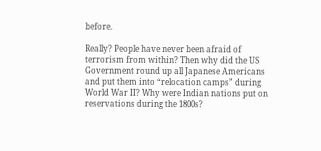before.

Really? People have never been afraid of terrorism from within? Then why did the US Government round up all Japanese Americans and put them into “relocation camps” during World War II? Why were Indian nations put on reservations during the 1800s?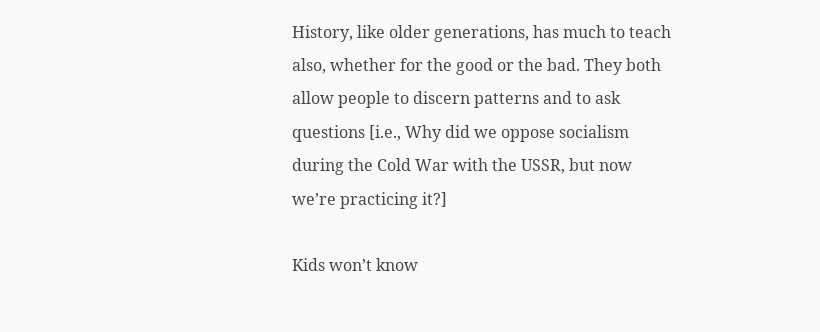History, like older generations, has much to teach also, whether for the good or the bad. They both allow people to discern patterns and to ask questions [i.e., Why did we oppose socialism during the Cold War with the USSR, but now we’re practicing it?]

Kids won’t know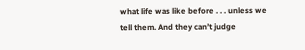what life was like before . . . unless we tell them. And they can’t judge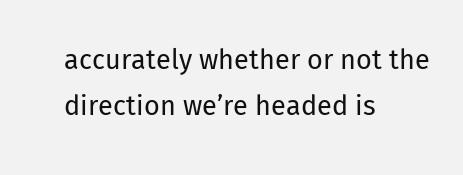accurately whether or not the direction we’re headed is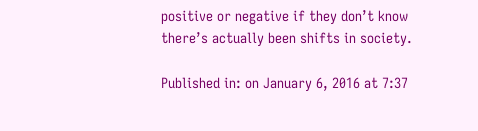positive or negative if they don’t know there’s actually been shifts in society.

Published in: on January 6, 2016 at 7:37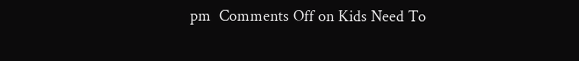pm  Comments Off on Kids Need To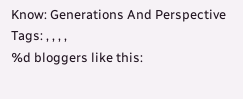Know: Generations And Perspective
Tags: , , , ,
%d bloggers like this: